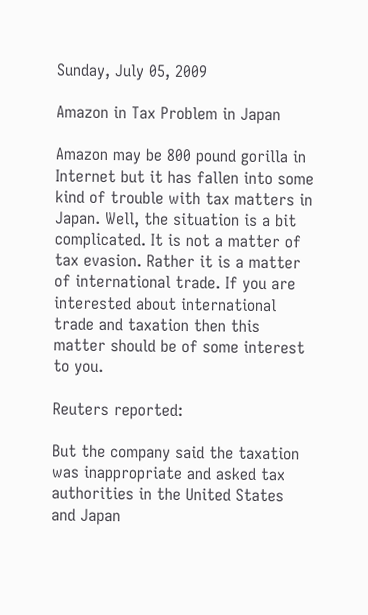Sunday, July 05, 2009

Amazon in Tax Problem in Japan

Amazon may be 800 pound gorilla in Internet but it has fallen into some kind of trouble with tax matters in Japan. Well, the situation is a bit complicated. It is not a matter of tax evasion. Rather it is a matter of international trade. If you are interested about international trade and taxation then this matter should be of some interest to you.

Reuters reported:

But the company said the taxation was inappropriate and asked tax authorities in the United States and Japan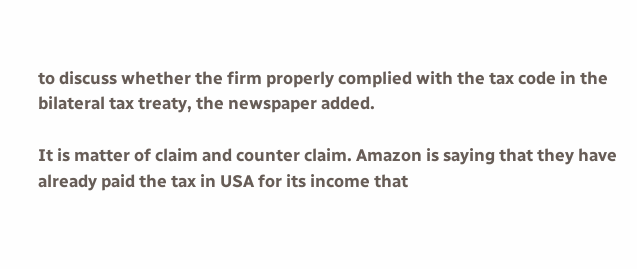to discuss whether the firm properly complied with the tax code in the bilateral tax treaty, the newspaper added.

It is matter of claim and counter claim. Amazon is saying that they have already paid the tax in USA for its income that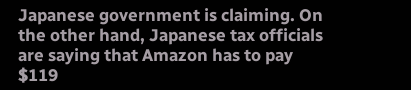Japanese government is claiming. On the other hand, Japanese tax officials are saying that Amazon has to pay $119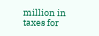million in taxes for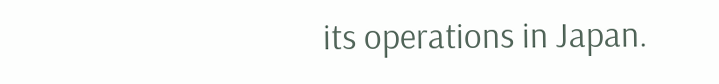its operations in Japan.